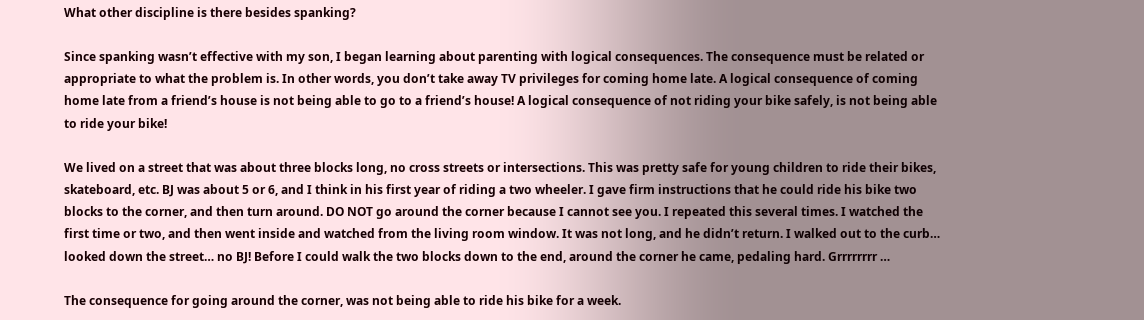What other discipline is there besides spanking?

Since spanking wasn’t effective with my son, I began learning about parenting with logical consequences. The consequence must be related or appropriate to what the problem is. In other words, you don’t take away TV privileges for coming home late. A logical consequence of coming home late from a friend’s house is not being able to go to a friend’s house! A logical consequence of not riding your bike safely, is not being able to ride your bike!

We lived on a street that was about three blocks long, no cross streets or intersections. This was pretty safe for young children to ride their bikes, skateboard, etc. BJ was about 5 or 6, and I think in his first year of riding a two wheeler. I gave firm instructions that he could ride his bike two blocks to the corner, and then turn around. DO NOT go around the corner because I cannot see you. I repeated this several times. I watched the first time or two, and then went inside and watched from the living room window. It was not long, and he didn’t return. I walked out to the curb… looked down the street… no BJ! Before I could walk the two blocks down to the end, around the corner he came, pedaling hard. Grrrrrrrr …

The consequence for going around the corner, was not being able to ride his bike for a week.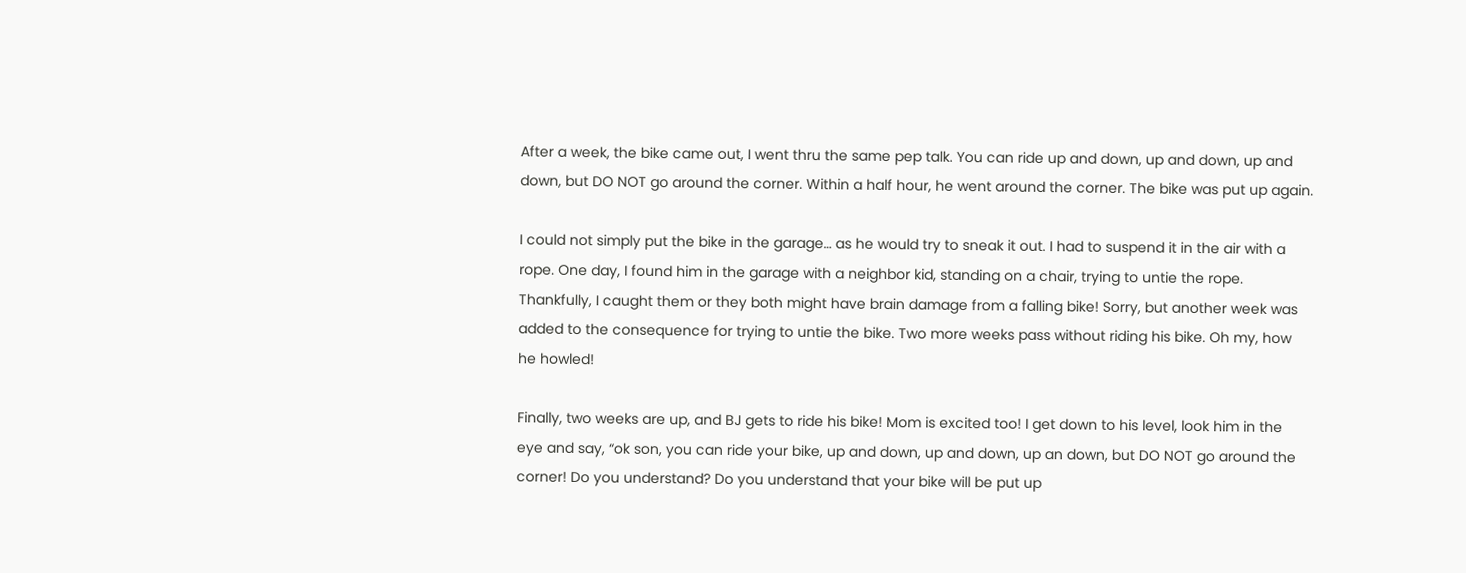After a week, the bike came out, I went thru the same pep talk. You can ride up and down, up and down, up and down, but DO NOT go around the corner. Within a half hour, he went around the corner. The bike was put up again.

I could not simply put the bike in the garage… as he would try to sneak it out. I had to suspend it in the air with a rope. One day, I found him in the garage with a neighbor kid, standing on a chair, trying to untie the rope. Thankfully, I caught them or they both might have brain damage from a falling bike! Sorry, but another week was added to the consequence for trying to untie the bike. Two more weeks pass without riding his bike. Oh my, how he howled!

Finally, two weeks are up, and BJ gets to ride his bike! Mom is excited too! I get down to his level, look him in the eye and say, “ok son, you can ride your bike, up and down, up and down, up an down, but DO NOT go around the corner! Do you understand? Do you understand that your bike will be put up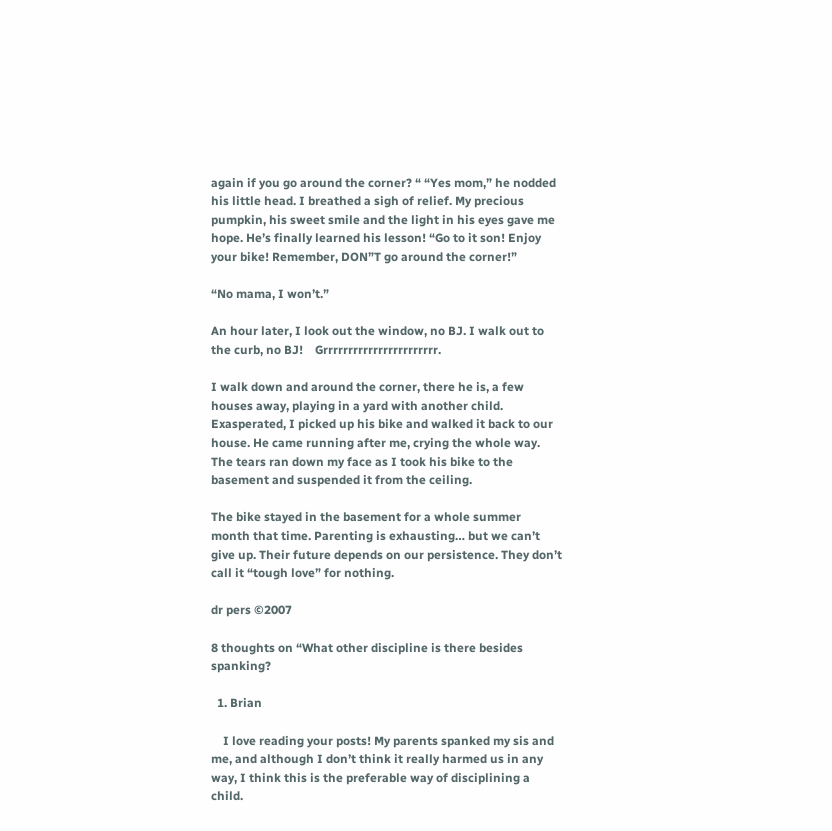again if you go around the corner? “ “Yes mom,” he nodded his little head. I breathed a sigh of relief. My precious pumpkin, his sweet smile and the light in his eyes gave me hope. He’s finally learned his lesson! “Go to it son! Enjoy your bike! Remember, DON”T go around the corner!”

“No mama, I won’t.”

An hour later, I look out the window, no BJ. I walk out to the curb, no BJ!    Grrrrrrrrrrrrrrrrrrrrrrr.

I walk down and around the corner, there he is, a few houses away, playing in a yard with another child.  Exasperated, I picked up his bike and walked it back to our house. He came running after me, crying the whole way. The tears ran down my face as I took his bike to the basement and suspended it from the ceiling.

The bike stayed in the basement for a whole summer month that time. Parenting is exhausting… but we can’t give up. Their future depends on our persistence. They don’t call it “tough love” for nothing.

dr pers ©2007

8 thoughts on “What other discipline is there besides spanking?

  1. Brian

    I love reading your posts! My parents spanked my sis and me, and although I don’t think it really harmed us in any way, I think this is the preferable way of disciplining a child.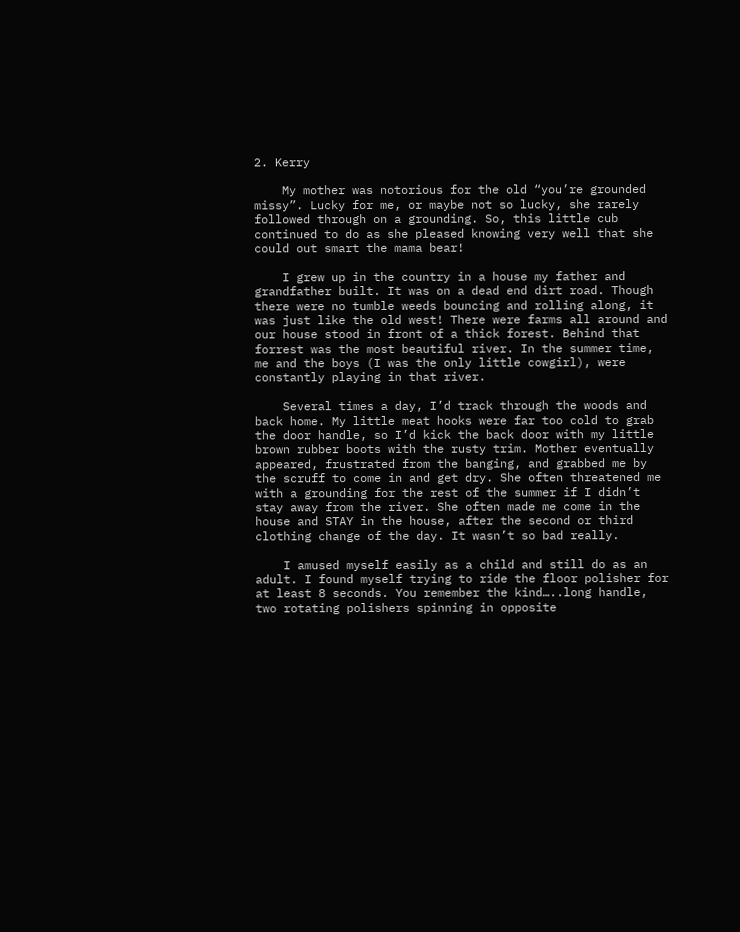2. Kerry

    My mother was notorious for the old “you’re grounded missy”. Lucky for me, or maybe not so lucky, she rarely followed through on a grounding. So, this little cub continued to do as she pleased knowing very well that she could out smart the mama bear!

    I grew up in the country in a house my father and grandfather built. It was on a dead end dirt road. Though there were no tumble weeds bouncing and rolling along, it was just like the old west! There were farms all around and our house stood in front of a thick forest. Behind that forrest was the most beautiful river. In the summer time, me and the boys (I was the only little cowgirl), were constantly playing in that river.

    Several times a day, I’d track through the woods and back home. My little meat hooks were far too cold to grab the door handle, so I’d kick the back door with my little brown rubber boots with the rusty trim. Mother eventually appeared, frustrated from the banging, and grabbed me by the scruff to come in and get dry. She often threatened me with a grounding for the rest of the summer if I didn’t stay away from the river. She often made me come in the house and STAY in the house, after the second or third clothing change of the day. It wasn’t so bad really.

    I amused myself easily as a child and still do as an adult. I found myself trying to ride the floor polisher for at least 8 seconds. You remember the kind…..long handle, two rotating polishers spinning in opposite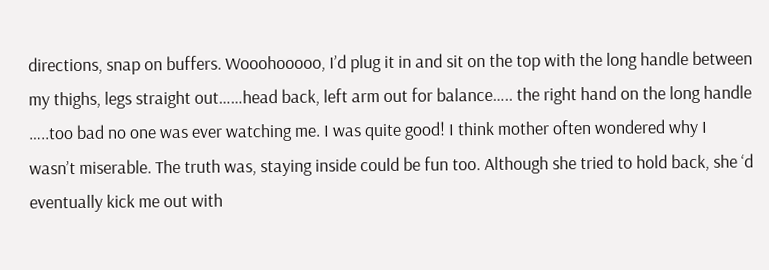directions, snap on buffers. Wooohooooo, I’d plug it in and sit on the top with the long handle between my thighs, legs straight out……head back, left arm out for balance….. the right hand on the long handle …..too bad no one was ever watching me. I was quite good! I think mother often wondered why I wasn’t miserable. The truth was, staying inside could be fun too. Although she tried to hold back, she ‘d eventually kick me out with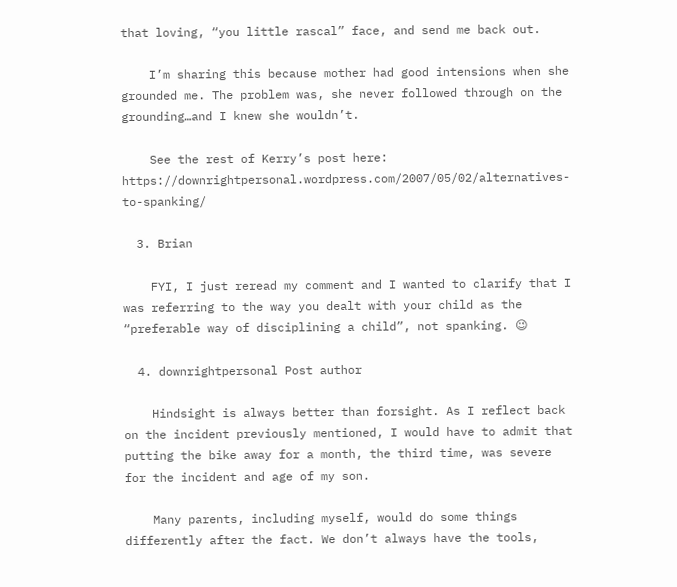that loving, “you little rascal” face, and send me back out.

    I’m sharing this because mother had good intensions when she grounded me. The problem was, she never followed through on the grounding…and I knew she wouldn’t.

    See the rest of Kerry’s post here: https://downrightpersonal.wordpress.com/2007/05/02/alternatives-to-spanking/

  3. Brian

    FYI, I just reread my comment and I wanted to clarify that I was referring to the way you dealt with your child as the “preferable way of disciplining a child”, not spanking. 😉

  4. downrightpersonal Post author

    Hindsight is always better than forsight. As I reflect back on the incident previously mentioned, I would have to admit that putting the bike away for a month, the third time, was severe for the incident and age of my son.

    Many parents, including myself, would do some things differently after the fact. We don’t always have the tools,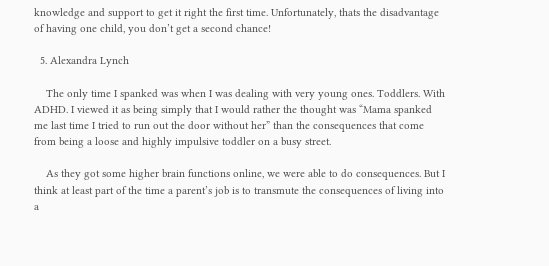knowledge and support to get it right the first time. Unfortunately, thats the disadvantage of having one child, you don’t get a second chance!

  5. Alexandra Lynch

    The only time I spanked was when I was dealing with very young ones. Toddlers. With ADHD. I viewed it as being simply that I would rather the thought was “Mama spanked me last time I tried to run out the door without her” than the consequences that come from being a loose and highly impulsive toddler on a busy street.

    As they got some higher brain functions online, we were able to do consequences. But I think at least part of the time a parent’s job is to transmute the consequences of living into a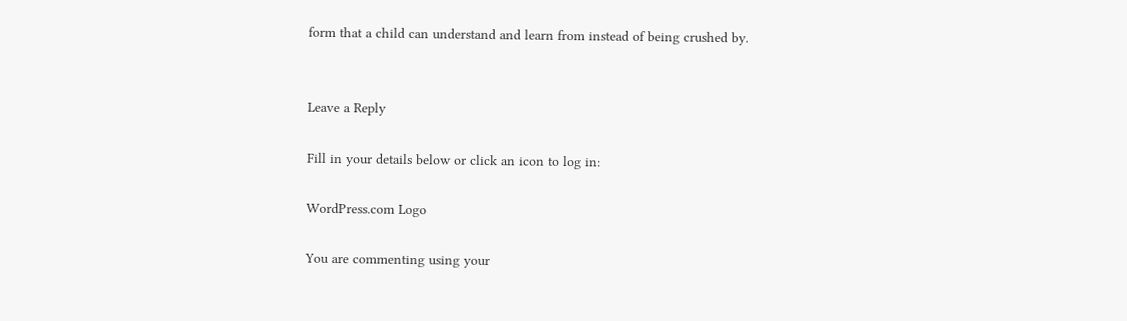form that a child can understand and learn from instead of being crushed by.


Leave a Reply

Fill in your details below or click an icon to log in:

WordPress.com Logo

You are commenting using your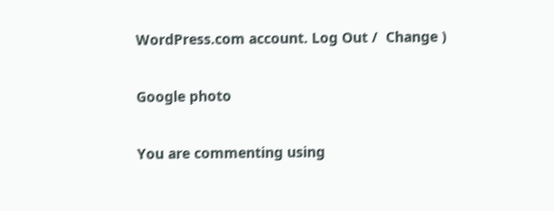WordPress.com account. Log Out /  Change )

Google photo

You are commenting using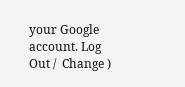your Google account. Log Out /  Change )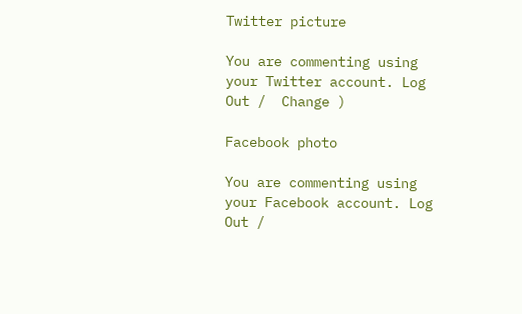Twitter picture

You are commenting using your Twitter account. Log Out /  Change )

Facebook photo

You are commenting using your Facebook account. Log Out /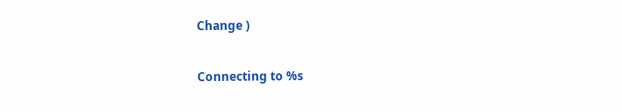Change )

Connecting to %s